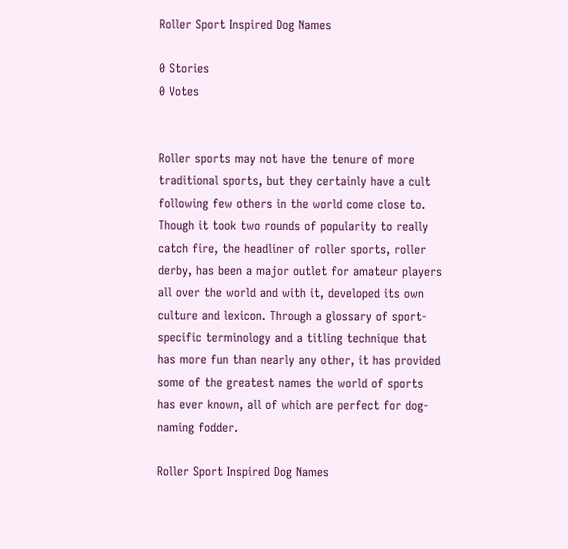Roller Sport Inspired Dog Names

0 Stories
0 Votes


Roller sports may not have the tenure of more traditional sports, but they certainly have a cult following few others in the world come close to. Though it took two rounds of popularity to really catch fire, the headliner of roller sports, roller derby, has been a major outlet for amateur players all over the world and with it, developed its own culture and lexicon. Through a glossary of sport-specific terminology and a titling technique that has more fun than nearly any other, it has provided some of the greatest names the world of sports has ever known, all of which are perfect for dog-naming fodder.

Roller Sport Inspired Dog Names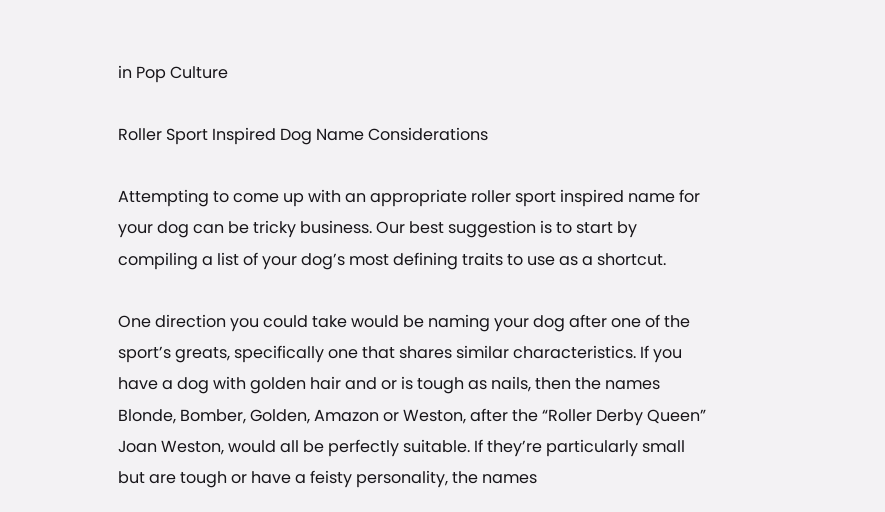in Pop Culture

Roller Sport Inspired Dog Name Considerations

Attempting to come up with an appropriate roller sport inspired name for your dog can be tricky business. Our best suggestion is to start by compiling a list of your dog’s most defining traits to use as a shortcut.

One direction you could take would be naming your dog after one of the sport’s greats, specifically one that shares similar characteristics. If you have a dog with golden hair and or is tough as nails, then the names Blonde, Bomber, Golden, Amazon or Weston, after the “Roller Derby Queen” Joan Weston, would all be perfectly suitable. If they’re particularly small but are tough or have a feisty personality, the names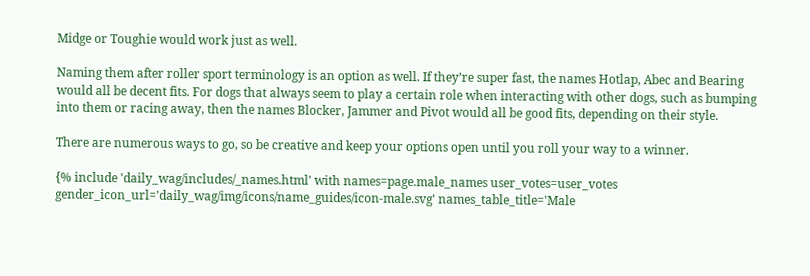Midge or Toughie would work just as well.

Naming them after roller sport terminology is an option as well. If they’re super fast, the names Hotlap, Abec and Bearing would all be decent fits. For dogs that always seem to play a certain role when interacting with other dogs, such as bumping into them or racing away, then the names Blocker, Jammer and Pivot would all be good fits, depending on their style.

There are numerous ways to go, so be creative and keep your options open until you roll your way to a winner.

{% include 'daily_wag/includes/_names.html' with names=page.male_names user_votes=user_votes gender_icon_url='daily_wag/img/icons/name_guides/icon-male.svg' names_table_title='Male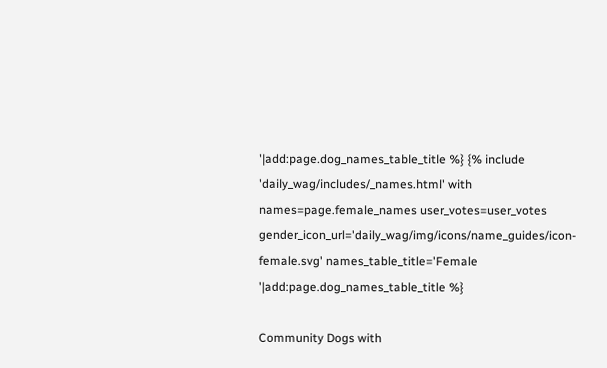'|add:page.dog_names_table_title %} {% include 'daily_wag/includes/_names.html' with names=page.female_names user_votes=user_votes gender_icon_url='daily_wag/img/icons/name_guides/icon-female.svg' names_table_title='Female '|add:page.dog_names_table_title %}

Community Dogs with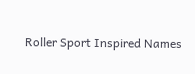Roller Sport Inspired Names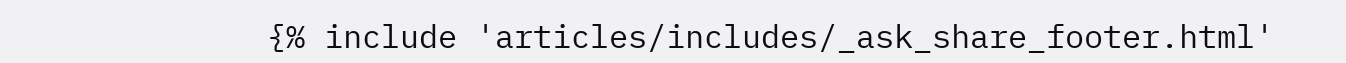{% include 'articles/includes/_ask_share_footer.html'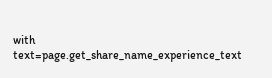with text=page.get_share_name_experience_text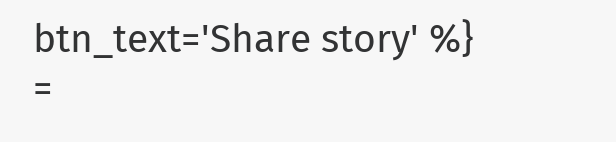btn_text='Share story' %} =